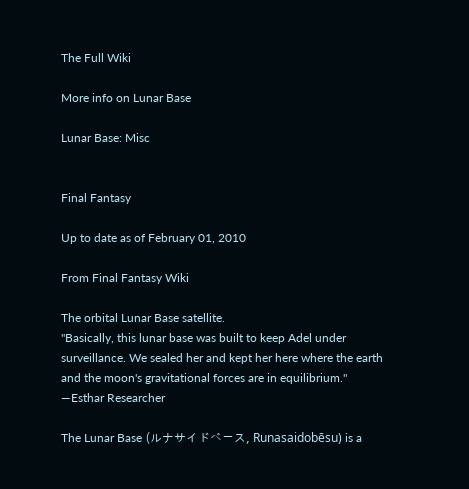The Full Wiki

More info on Lunar Base

Lunar Base: Misc


Final Fantasy

Up to date as of February 01, 2010

From Final Fantasy Wiki

The orbital Lunar Base satellite.
"Basically, this lunar base was built to keep Adel under surveillance. We sealed her and kept her here where the earth and the moon's gravitational forces are in equilibrium."
—Esthar Researcher

The Lunar Base (ルナサイドベース, Runasaidobēsu) is a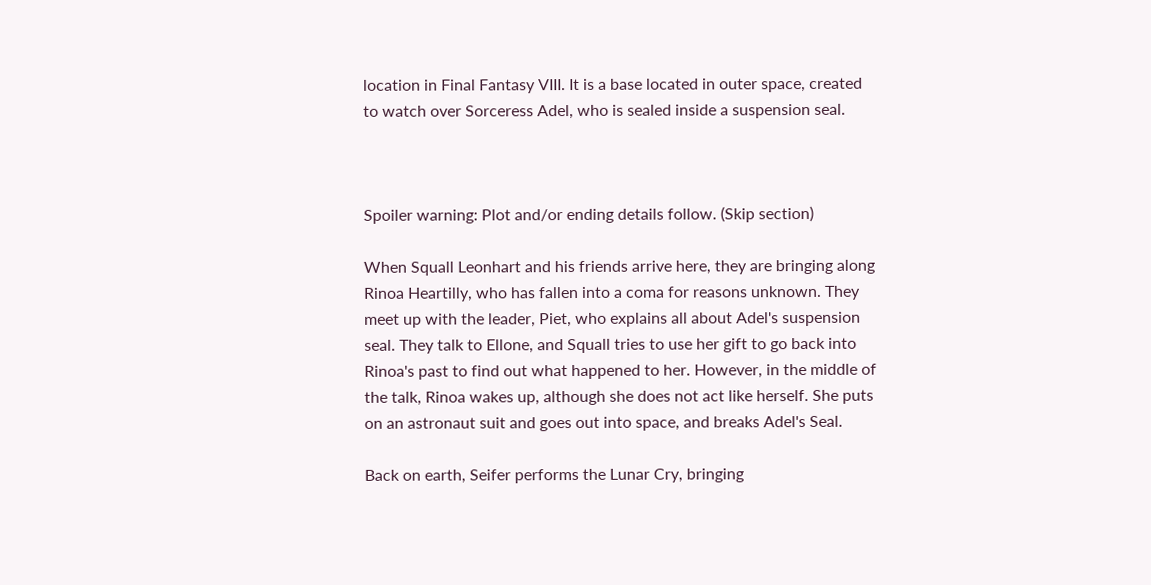location in Final Fantasy VIII. It is a base located in outer space, created to watch over Sorceress Adel, who is sealed inside a suspension seal.



Spoiler warning: Plot and/or ending details follow. (Skip section)

When Squall Leonhart and his friends arrive here, they are bringing along Rinoa Heartilly, who has fallen into a coma for reasons unknown. They meet up with the leader, Piet, who explains all about Adel's suspension seal. They talk to Ellone, and Squall tries to use her gift to go back into Rinoa's past to find out what happened to her. However, in the middle of the talk, Rinoa wakes up, although she does not act like herself. She puts on an astronaut suit and goes out into space, and breaks Adel's Seal.

Back on earth, Seifer performs the Lunar Cry, bringing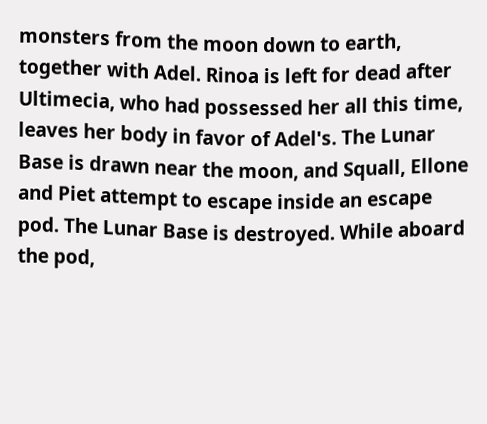monsters from the moon down to earth, together with Adel. Rinoa is left for dead after Ultimecia, who had possessed her all this time, leaves her body in favor of Adel's. The Lunar Base is drawn near the moon, and Squall, Ellone and Piet attempt to escape inside an escape pod. The Lunar Base is destroyed. While aboard the pod,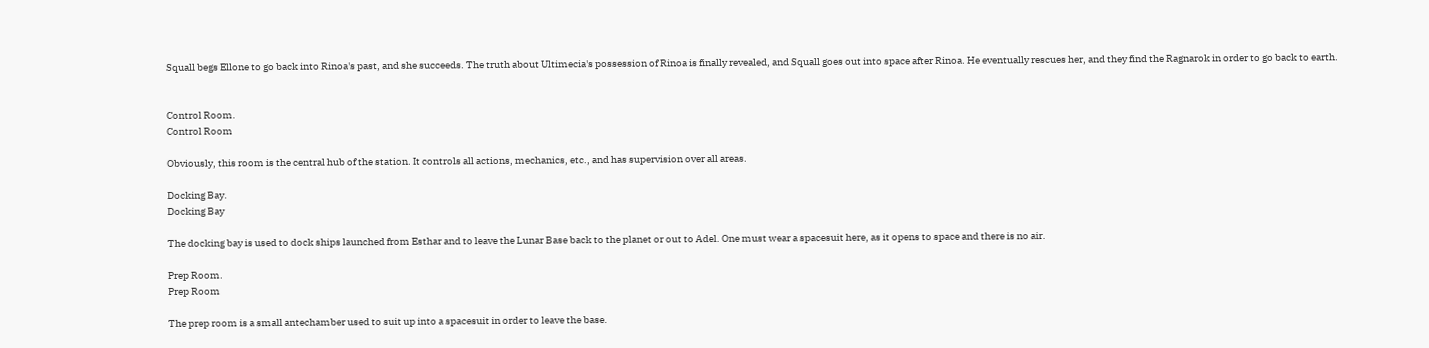Squall begs Ellone to go back into Rinoa's past, and she succeeds. The truth about Ultimecia's possession of Rinoa is finally revealed, and Squall goes out into space after Rinoa. He eventually rescues her, and they find the Ragnarok in order to go back to earth.


Control Room.
Control Room

Obviously, this room is the central hub of the station. It controls all actions, mechanics, etc., and has supervision over all areas.

Docking Bay.
Docking Bay

The docking bay is used to dock ships launched from Esthar and to leave the Lunar Base back to the planet or out to Adel. One must wear a spacesuit here, as it opens to space and there is no air.

Prep Room.
Prep Room

The prep room is a small antechamber used to suit up into a spacesuit in order to leave the base.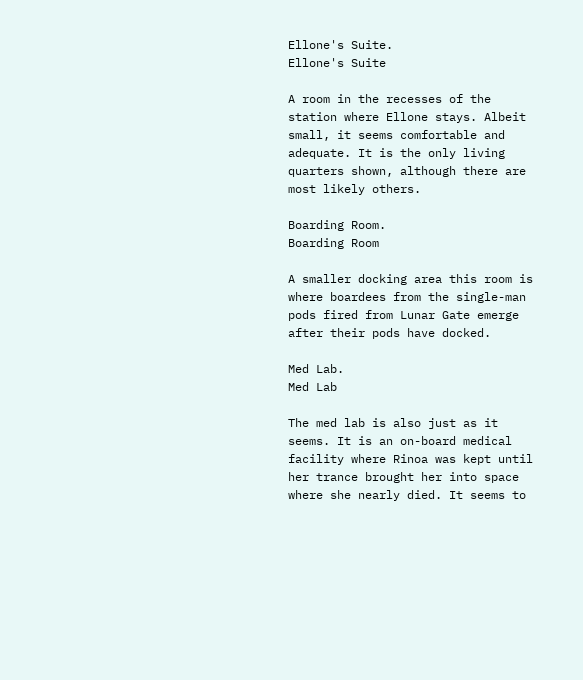Ellone's Suite.
Ellone's Suite

A room in the recesses of the station where Ellone stays. Albeit small, it seems comfortable and adequate. It is the only living quarters shown, although there are most likely others.

Boarding Room.
Boarding Room

A smaller docking area this room is where boardees from the single-man pods fired from Lunar Gate emerge after their pods have docked.

Med Lab.
Med Lab

The med lab is also just as it seems. It is an on-board medical facility where Rinoa was kept until her trance brought her into space where she nearly died. It seems to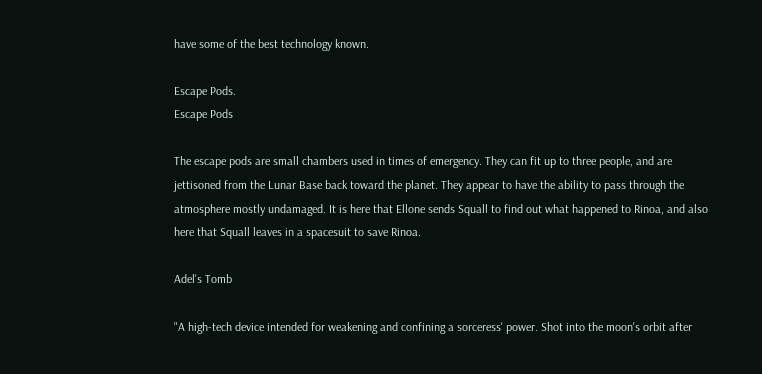have some of the best technology known.

Escape Pods.
Escape Pods

The escape pods are small chambers used in times of emergency. They can fit up to three people, and are jettisoned from the Lunar Base back toward the planet. They appear to have the ability to pass through the atmosphere mostly undamaged. It is here that Ellone sends Squall to find out what happened to Rinoa, and also here that Squall leaves in a spacesuit to save Rinoa.

Adel's Tomb

"A high-tech device intended for weakening and confining a sorceress' power. Shot into the moon's orbit after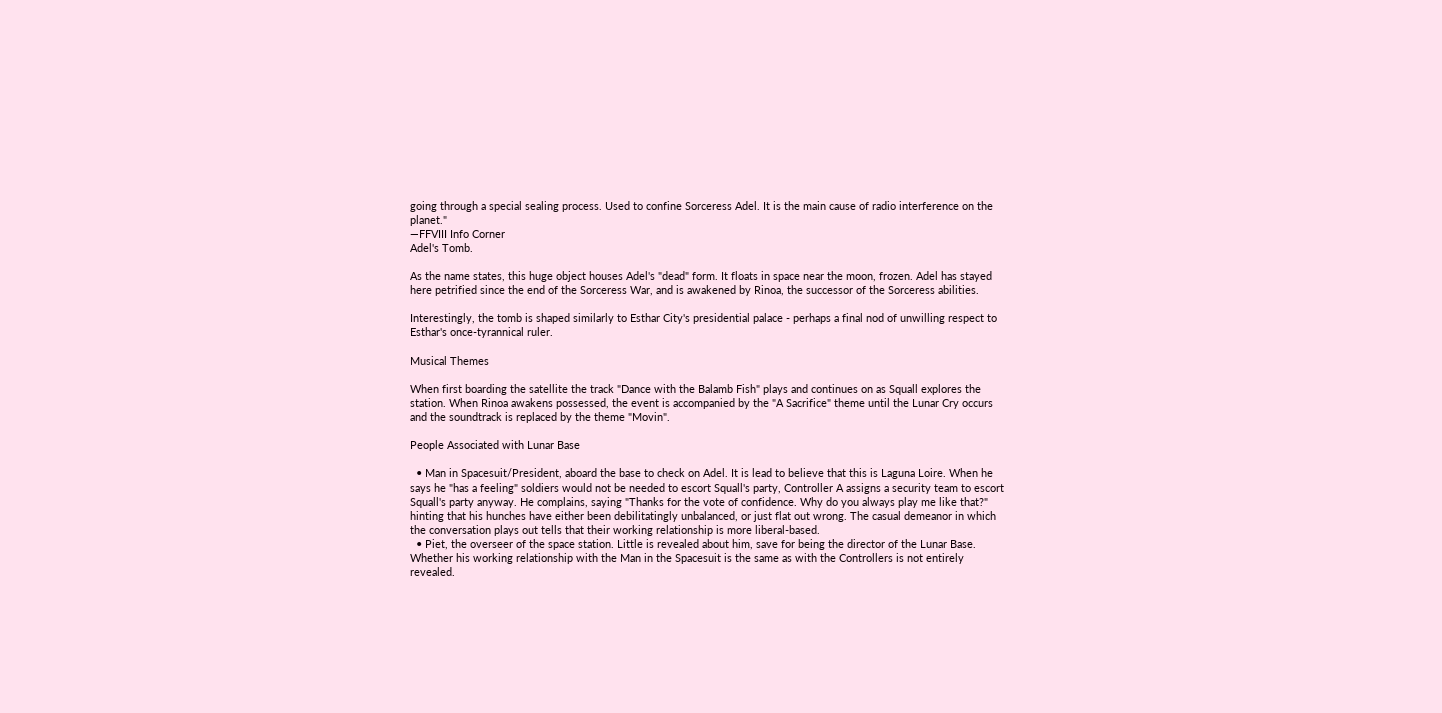going through a special sealing process. Used to confine Sorceress Adel. It is the main cause of radio interference on the planet."
—FFVIII Info Corner
Adel's Tomb.

As the name states, this huge object houses Adel's "dead" form. It floats in space near the moon, frozen. Adel has stayed here petrified since the end of the Sorceress War, and is awakened by Rinoa, the successor of the Sorceress abilities.

Interestingly, the tomb is shaped similarly to Esthar City's presidential palace - perhaps a final nod of unwilling respect to Esthar's once-tyrannical ruler.

Musical Themes

When first boarding the satellite the track "Dance with the Balamb Fish" plays and continues on as Squall explores the station. When Rinoa awakens possessed, the event is accompanied by the "A Sacrifice" theme until the Lunar Cry occurs and the soundtrack is replaced by the theme "Movin".

People Associated with Lunar Base

  • Man in Spacesuit/President, aboard the base to check on Adel. It is lead to believe that this is Laguna Loire. When he says he "has a feeling" soldiers would not be needed to escort Squall's party, Controller A assigns a security team to escort Squall's party anyway. He complains, saying "Thanks for the vote of confidence. Why do you always play me like that?" hinting that his hunches have either been debilitatingly unbalanced, or just flat out wrong. The casual demeanor in which the conversation plays out tells that their working relationship is more liberal-based.
  • Piet, the overseer of the space station. Little is revealed about him, save for being the director of the Lunar Base. Whether his working relationship with the Man in the Spacesuit is the same as with the Controllers is not entirely revealed.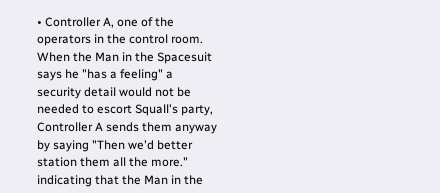• Controller A, one of the operators in the control room. When the Man in the Spacesuit says he "has a feeling" a security detail would not be needed to escort Squall's party, Controller A sends them anyway by saying "Then we'd better station them all the more." indicating that the Man in the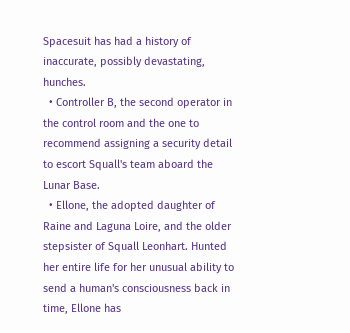Spacesuit has had a history of inaccurate, possibly devastating, hunches.
  • Controller B, the second operator in the control room and the one to recommend assigning a security detail to escort Squall's team aboard the Lunar Base.
  • Ellone, the adopted daughter of Raine and Laguna Loire, and the older stepsister of Squall Leonhart. Hunted her entire life for her unusual ability to send a human's consciousness back in time, Ellone has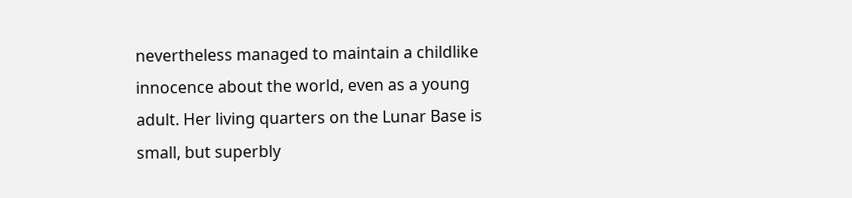nevertheless managed to maintain a childlike innocence about the world, even as a young adult. Her living quarters on the Lunar Base is small, but superbly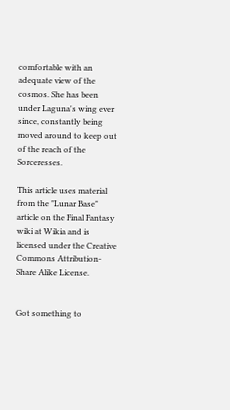comfortable with an adequate view of the cosmos. She has been under Laguna's wing ever since, constantly being moved around to keep out of the reach of the Sorceresses.

This article uses material from the "Lunar Base" article on the Final Fantasy wiki at Wikia and is licensed under the Creative Commons Attribution-Share Alike License.


Got something to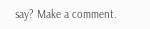say? Make a comment.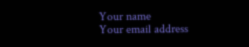Your name
Your email address